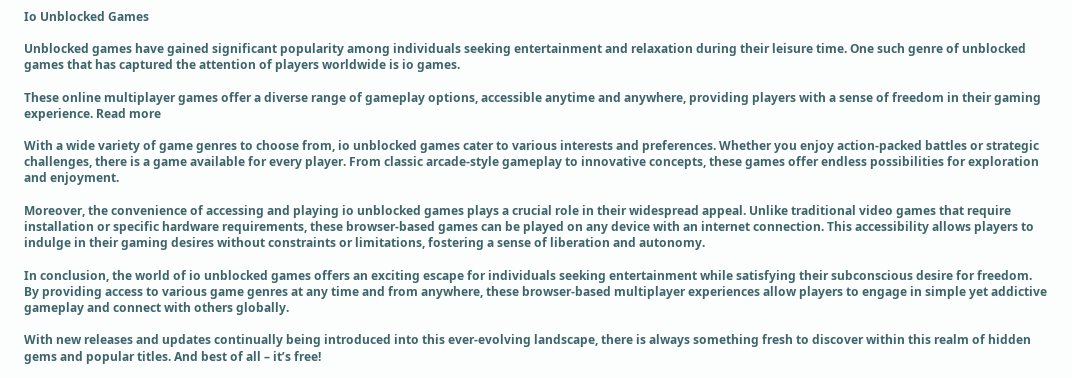Io Unblocked Games

Unblocked games have gained significant popularity among individuals seeking entertainment and relaxation during their leisure time. One such genre of unblocked games that has captured the attention of players worldwide is io games.

These online multiplayer games offer a diverse range of gameplay options, accessible anytime and anywhere, providing players with a sense of freedom in their gaming experience. Read more

With a wide variety of game genres to choose from, io unblocked games cater to various interests and preferences. Whether you enjoy action-packed battles or strategic challenges, there is a game available for every player. From classic arcade-style gameplay to innovative concepts, these games offer endless possibilities for exploration and enjoyment.

Moreover, the convenience of accessing and playing io unblocked games plays a crucial role in their widespread appeal. Unlike traditional video games that require installation or specific hardware requirements, these browser-based games can be played on any device with an internet connection. This accessibility allows players to indulge in their gaming desires without constraints or limitations, fostering a sense of liberation and autonomy.

In conclusion, the world of io unblocked games offers an exciting escape for individuals seeking entertainment while satisfying their subconscious desire for freedom. By providing access to various game genres at any time and from anywhere, these browser-based multiplayer experiences allow players to engage in simple yet addictive gameplay and connect with others globally.

With new releases and updates continually being introduced into this ever-evolving landscape, there is always something fresh to discover within this realm of hidden gems and popular titles. And best of all – it’s free!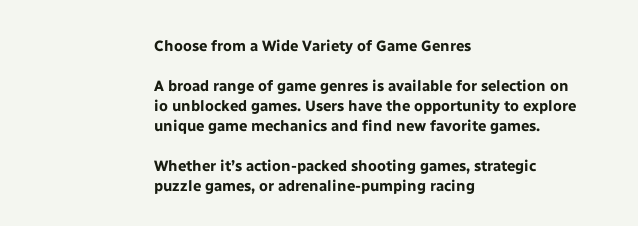Choose from a Wide Variety of Game Genres

A broad range of game genres is available for selection on io unblocked games. Users have the opportunity to explore unique game mechanics and find new favorite games.

Whether it’s action-packed shooting games, strategic puzzle games, or adrenaline-pumping racing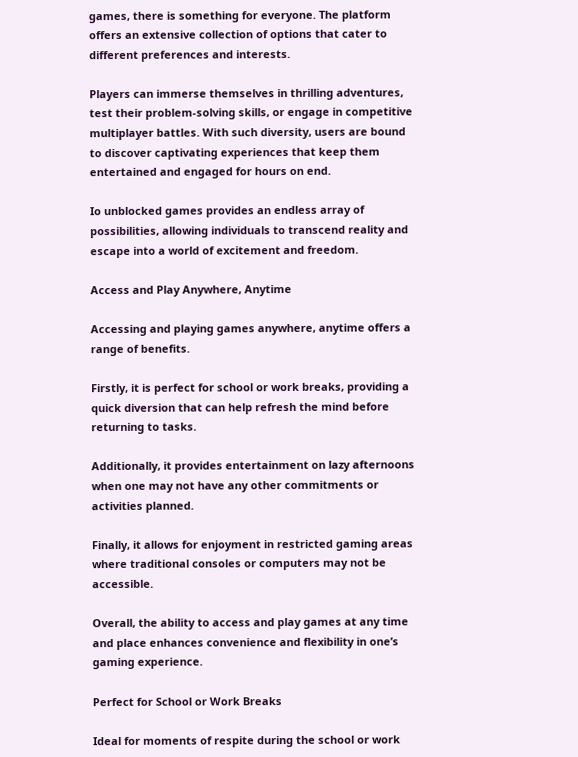games, there is something for everyone. The platform offers an extensive collection of options that cater to different preferences and interests.

Players can immerse themselves in thrilling adventures, test their problem-solving skills, or engage in competitive multiplayer battles. With such diversity, users are bound to discover captivating experiences that keep them entertained and engaged for hours on end.

Io unblocked games provides an endless array of possibilities, allowing individuals to transcend reality and escape into a world of excitement and freedom.

Access and Play Anywhere, Anytime

Accessing and playing games anywhere, anytime offers a range of benefits.

Firstly, it is perfect for school or work breaks, providing a quick diversion that can help refresh the mind before returning to tasks.

Additionally, it provides entertainment on lazy afternoons when one may not have any other commitments or activities planned.

Finally, it allows for enjoyment in restricted gaming areas where traditional consoles or computers may not be accessible.

Overall, the ability to access and play games at any time and place enhances convenience and flexibility in one’s gaming experience.

Perfect for School or Work Breaks

Ideal for moments of respite during the school or work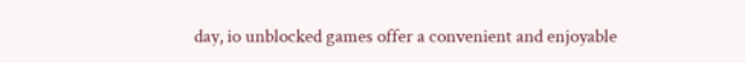day, io unblocked games offer a convenient and enjoyable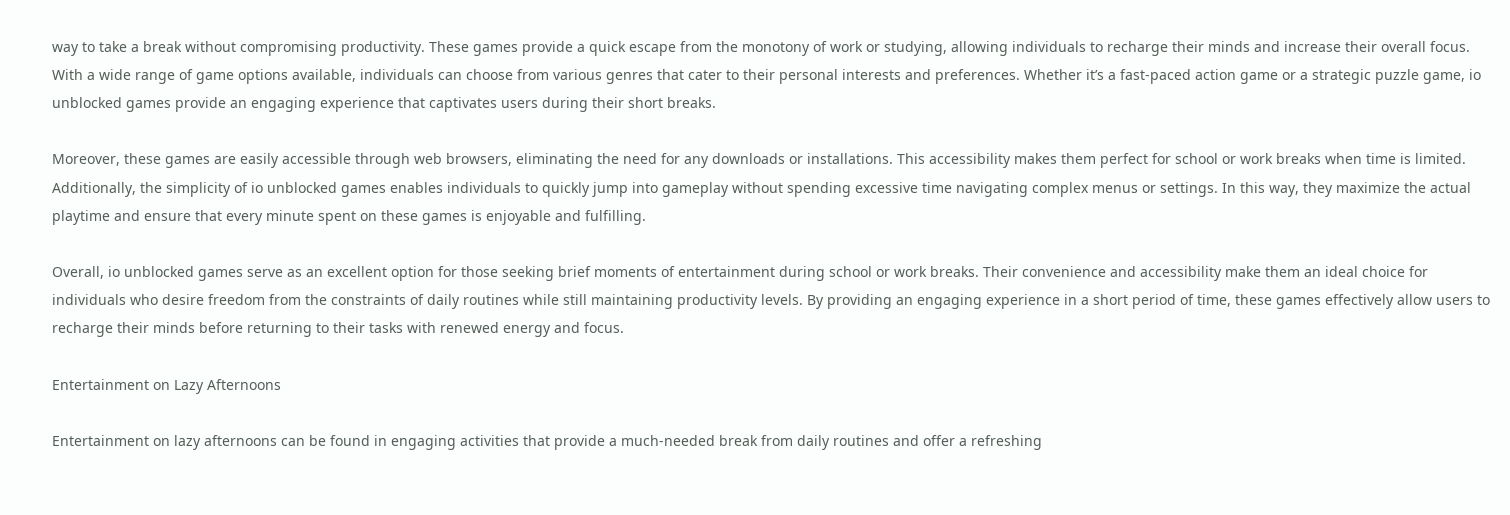way to take a break without compromising productivity. These games provide a quick escape from the monotony of work or studying, allowing individuals to recharge their minds and increase their overall focus. With a wide range of game options available, individuals can choose from various genres that cater to their personal interests and preferences. Whether it’s a fast-paced action game or a strategic puzzle game, io unblocked games provide an engaging experience that captivates users during their short breaks.

Moreover, these games are easily accessible through web browsers, eliminating the need for any downloads or installations. This accessibility makes them perfect for school or work breaks when time is limited. Additionally, the simplicity of io unblocked games enables individuals to quickly jump into gameplay without spending excessive time navigating complex menus or settings. In this way, they maximize the actual playtime and ensure that every minute spent on these games is enjoyable and fulfilling.

Overall, io unblocked games serve as an excellent option for those seeking brief moments of entertainment during school or work breaks. Their convenience and accessibility make them an ideal choice for individuals who desire freedom from the constraints of daily routines while still maintaining productivity levels. By providing an engaging experience in a short period of time, these games effectively allow users to recharge their minds before returning to their tasks with renewed energy and focus.

Entertainment on Lazy Afternoons

Entertainment on lazy afternoons can be found in engaging activities that provide a much-needed break from daily routines and offer a refreshing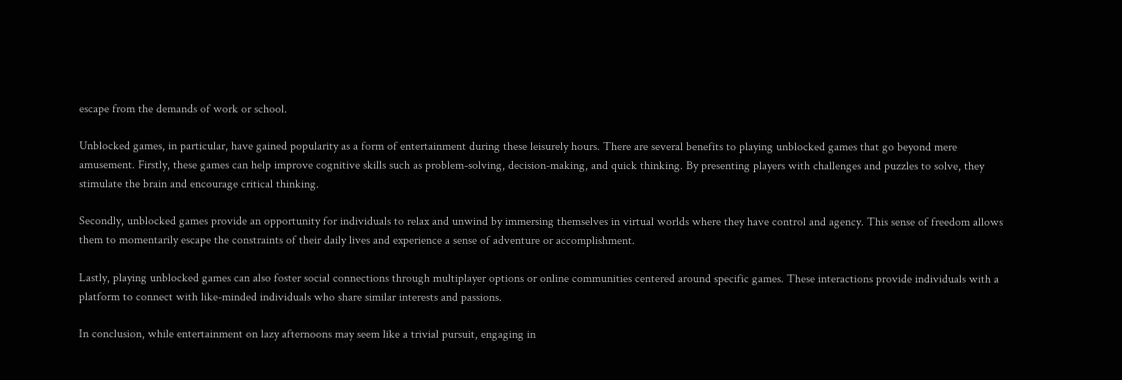escape from the demands of work or school.

Unblocked games, in particular, have gained popularity as a form of entertainment during these leisurely hours. There are several benefits to playing unblocked games that go beyond mere amusement. Firstly, these games can help improve cognitive skills such as problem-solving, decision-making, and quick thinking. By presenting players with challenges and puzzles to solve, they stimulate the brain and encourage critical thinking.

Secondly, unblocked games provide an opportunity for individuals to relax and unwind by immersing themselves in virtual worlds where they have control and agency. This sense of freedom allows them to momentarily escape the constraints of their daily lives and experience a sense of adventure or accomplishment.

Lastly, playing unblocked games can also foster social connections through multiplayer options or online communities centered around specific games. These interactions provide individuals with a platform to connect with like-minded individuals who share similar interests and passions.

In conclusion, while entertainment on lazy afternoons may seem like a trivial pursuit, engaging in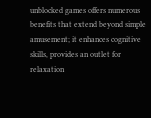unblocked games offers numerous benefits that extend beyond simple amusement; it enhances cognitive skills, provides an outlet for relaxation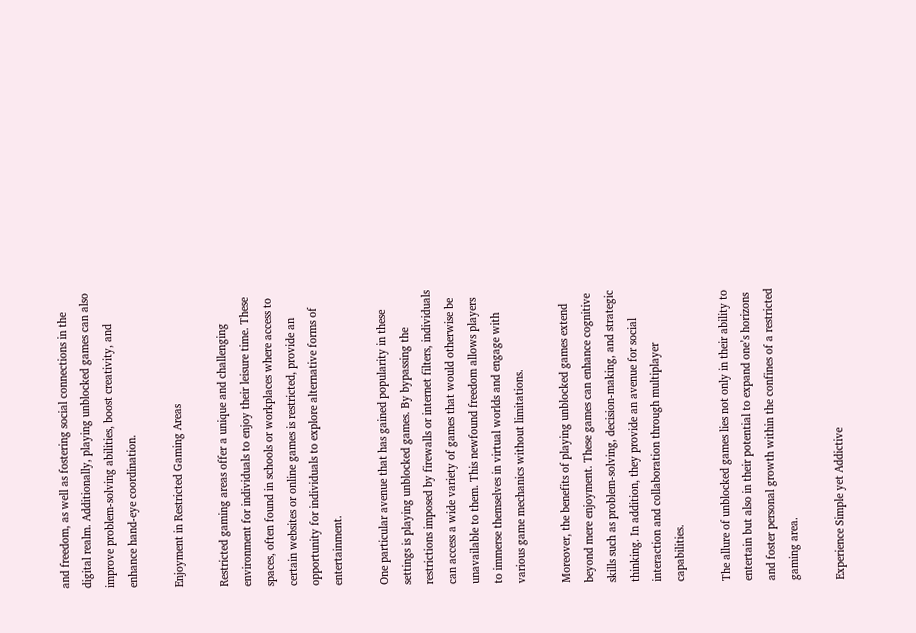and freedom, as well as fostering social connections in the digital realm. Additionally, playing unblocked games can also improve problem-solving abilities, boost creativity, and enhance hand-eye coordination.

Enjoyment in Restricted Gaming Areas

Restricted gaming areas offer a unique and challenging environment for individuals to enjoy their leisure time. These spaces, often found in schools or workplaces where access to certain websites or online games is restricted, provide an opportunity for individuals to explore alternative forms of entertainment.

One particular avenue that has gained popularity in these settings is playing unblocked games. By bypassing the restrictions imposed by firewalls or internet filters, individuals can access a wide variety of games that would otherwise be unavailable to them. This newfound freedom allows players to immerse themselves in virtual worlds and engage with various game mechanics without limitations.

Moreover, the benefits of playing unblocked games extend beyond mere enjoyment. These games can enhance cognitive skills such as problem-solving, decision-making, and strategic thinking. In addition, they provide an avenue for social interaction and collaboration through multiplayer capabilities.

The allure of unblocked games lies not only in their ability to entertain but also in their potential to expand one’s horizons and foster personal growth within the confines of a restricted gaming area.

Experience Simple yet Addictive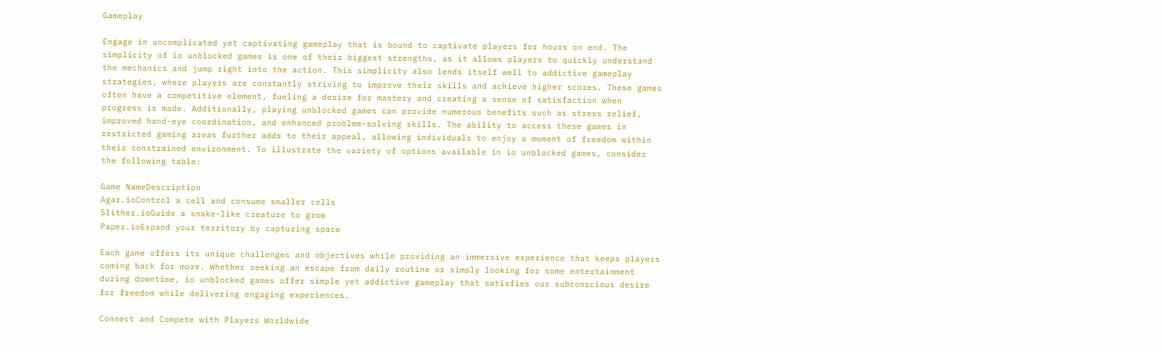Gameplay

Engage in uncomplicated yet captivating gameplay that is bound to captivate players for hours on end. The simplicity of io unblocked games is one of their biggest strengths, as it allows players to quickly understand the mechanics and jump right into the action. This simplicity also lends itself well to addictive gameplay strategies, where players are constantly striving to improve their skills and achieve higher scores. These games often have a competitive element, fueling a desire for mastery and creating a sense of satisfaction when progress is made. Additionally, playing unblocked games can provide numerous benefits such as stress relief, improved hand-eye coordination, and enhanced problem-solving skills. The ability to access these games in restricted gaming areas further adds to their appeal, allowing individuals to enjoy a moment of freedom within their constrained environment. To illustrate the variety of options available in io unblocked games, consider the following table:

Game NameDescription
Agar.ioControl a cell and consume smaller cells
Slither.ioGuide a snake-like creature to grow
Paper.ioExpand your territory by capturing space

Each game offers its unique challenges and objectives while providing an immersive experience that keeps players coming back for more. Whether seeking an escape from daily routine or simply looking for some entertainment during downtime, io unblocked games offer simple yet addictive gameplay that satisfies our subconscious desire for freedom while delivering engaging experiences.

Connect and Compete with Players Worldwide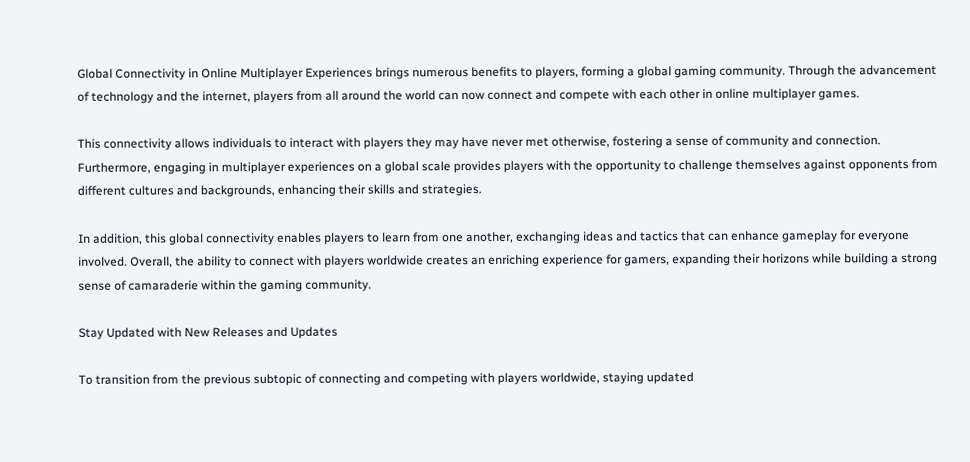Global Connectivity in Online Multiplayer Experiences brings numerous benefits to players, forming a global gaming community. Through the advancement of technology and the internet, players from all around the world can now connect and compete with each other in online multiplayer games.

This connectivity allows individuals to interact with players they may have never met otherwise, fostering a sense of community and connection. Furthermore, engaging in multiplayer experiences on a global scale provides players with the opportunity to challenge themselves against opponents from different cultures and backgrounds, enhancing their skills and strategies.

In addition, this global connectivity enables players to learn from one another, exchanging ideas and tactics that can enhance gameplay for everyone involved. Overall, the ability to connect with players worldwide creates an enriching experience for gamers, expanding their horizons while building a strong sense of camaraderie within the gaming community.

Stay Updated with New Releases and Updates

To transition from the previous subtopic of connecting and competing with players worldwide, staying updated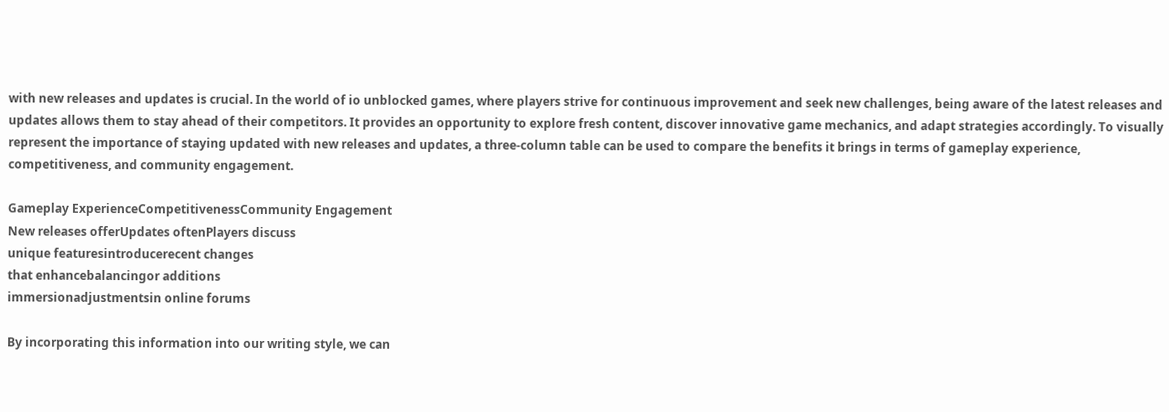with new releases and updates is crucial. In the world of io unblocked games, where players strive for continuous improvement and seek new challenges, being aware of the latest releases and updates allows them to stay ahead of their competitors. It provides an opportunity to explore fresh content, discover innovative game mechanics, and adapt strategies accordingly. To visually represent the importance of staying updated with new releases and updates, a three-column table can be used to compare the benefits it brings in terms of gameplay experience, competitiveness, and community engagement.

Gameplay ExperienceCompetitivenessCommunity Engagement
New releases offerUpdates oftenPlayers discuss
unique featuresintroducerecent changes
that enhancebalancingor additions
immersionadjustmentsin online forums

By incorporating this information into our writing style, we can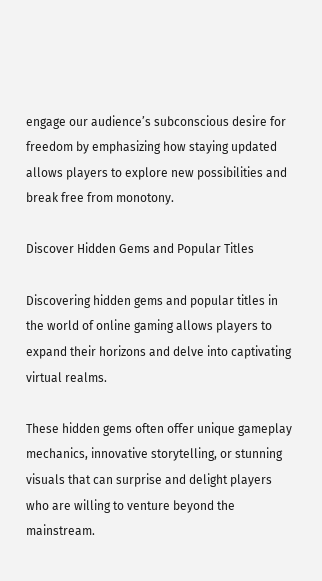engage our audience’s subconscious desire for freedom by emphasizing how staying updated allows players to explore new possibilities and break free from monotony.

Discover Hidden Gems and Popular Titles

Discovering hidden gems and popular titles in the world of online gaming allows players to expand their horizons and delve into captivating virtual realms.

These hidden gems often offer unique gameplay mechanics, innovative storytelling, or stunning visuals that can surprise and delight players who are willing to venture beyond the mainstream.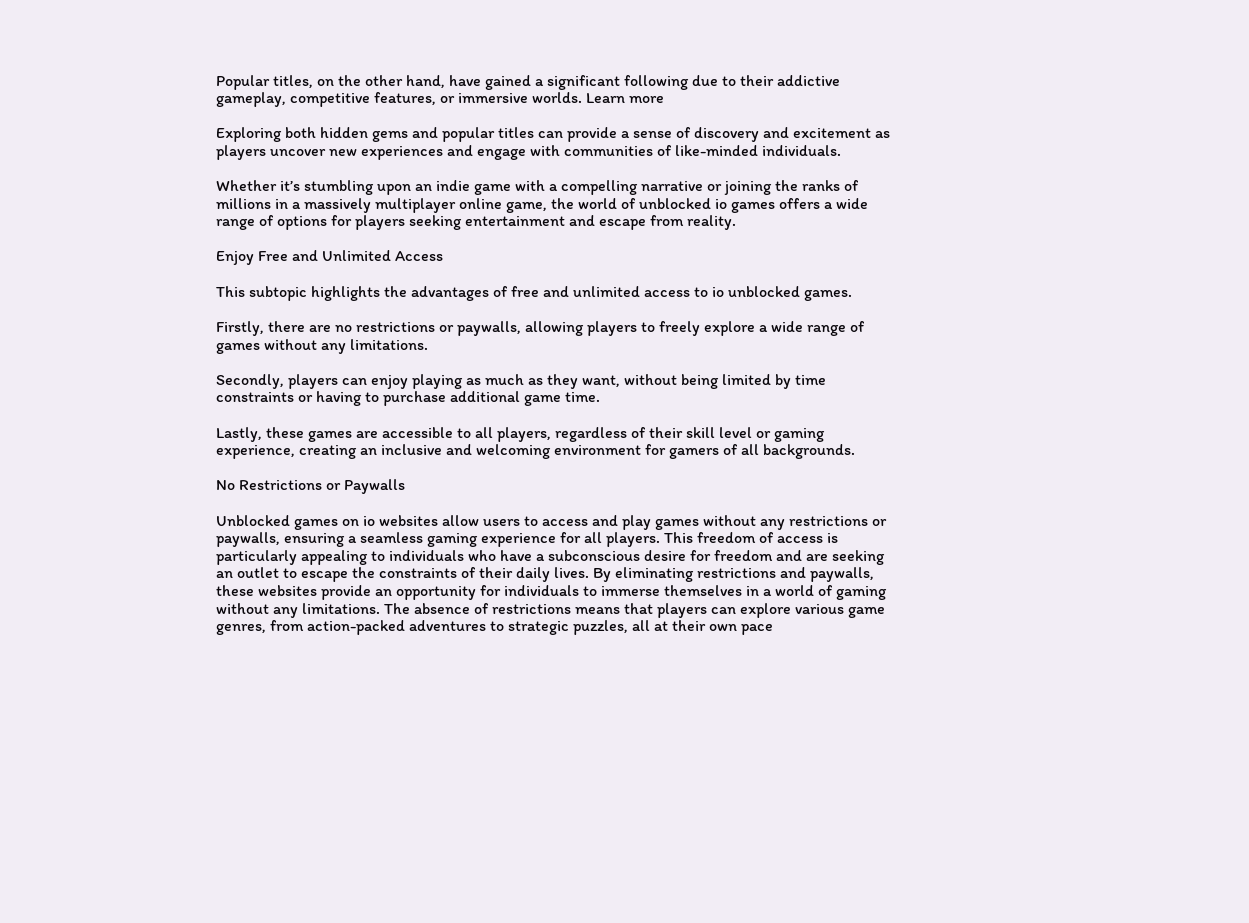Popular titles, on the other hand, have gained a significant following due to their addictive gameplay, competitive features, or immersive worlds. Learn more

Exploring both hidden gems and popular titles can provide a sense of discovery and excitement as players uncover new experiences and engage with communities of like-minded individuals.

Whether it’s stumbling upon an indie game with a compelling narrative or joining the ranks of millions in a massively multiplayer online game, the world of unblocked io games offers a wide range of options for players seeking entertainment and escape from reality.

Enjoy Free and Unlimited Access

This subtopic highlights the advantages of free and unlimited access to io unblocked games.

Firstly, there are no restrictions or paywalls, allowing players to freely explore a wide range of games without any limitations.

Secondly, players can enjoy playing as much as they want, without being limited by time constraints or having to purchase additional game time.

Lastly, these games are accessible to all players, regardless of their skill level or gaming experience, creating an inclusive and welcoming environment for gamers of all backgrounds.

No Restrictions or Paywalls

Unblocked games on io websites allow users to access and play games without any restrictions or paywalls, ensuring a seamless gaming experience for all players. This freedom of access is particularly appealing to individuals who have a subconscious desire for freedom and are seeking an outlet to escape the constraints of their daily lives. By eliminating restrictions and paywalls, these websites provide an opportunity for individuals to immerse themselves in a world of gaming without any limitations. The absence of restrictions means that players can explore various game genres, from action-packed adventures to strategic puzzles, all at their own pace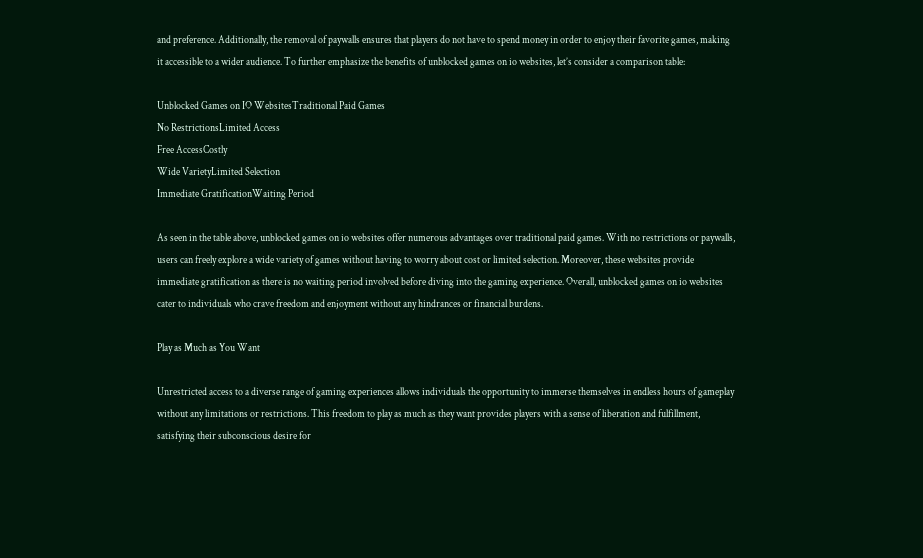and preference. Additionally, the removal of paywalls ensures that players do not have to spend money in order to enjoy their favorite games, making it accessible to a wider audience. To further emphasize the benefits of unblocked games on io websites, let’s consider a comparison table:

Unblocked Games on IO WebsitesTraditional Paid Games
No RestrictionsLimited Access
Free AccessCostly
Wide VarietyLimited Selection
Immediate GratificationWaiting Period

As seen in the table above, unblocked games on io websites offer numerous advantages over traditional paid games. With no restrictions or paywalls, users can freely explore a wide variety of games without having to worry about cost or limited selection. Moreover, these websites provide immediate gratification as there is no waiting period involved before diving into the gaming experience. Overall, unblocked games on io websites cater to individuals who crave freedom and enjoyment without any hindrances or financial burdens.

Play as Much as You Want

Unrestricted access to a diverse range of gaming experiences allows individuals the opportunity to immerse themselves in endless hours of gameplay without any limitations or restrictions. This freedom to play as much as they want provides players with a sense of liberation and fulfillment, satisfying their subconscious desire for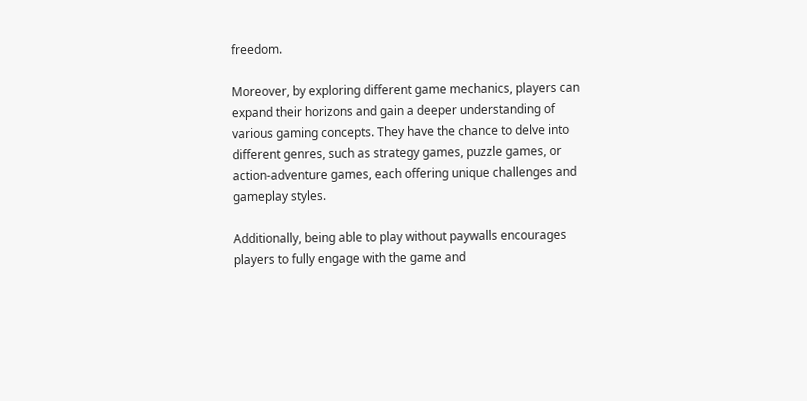freedom.

Moreover, by exploring different game mechanics, players can expand their horizons and gain a deeper understanding of various gaming concepts. They have the chance to delve into different genres, such as strategy games, puzzle games, or action-adventure games, each offering unique challenges and gameplay styles.

Additionally, being able to play without paywalls encourages players to fully engage with the game and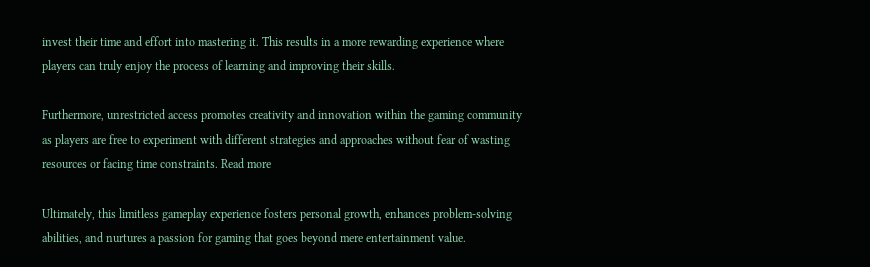invest their time and effort into mastering it. This results in a more rewarding experience where players can truly enjoy the process of learning and improving their skills.

Furthermore, unrestricted access promotes creativity and innovation within the gaming community as players are free to experiment with different strategies and approaches without fear of wasting resources or facing time constraints. Read more

Ultimately, this limitless gameplay experience fosters personal growth, enhances problem-solving abilities, and nurtures a passion for gaming that goes beyond mere entertainment value.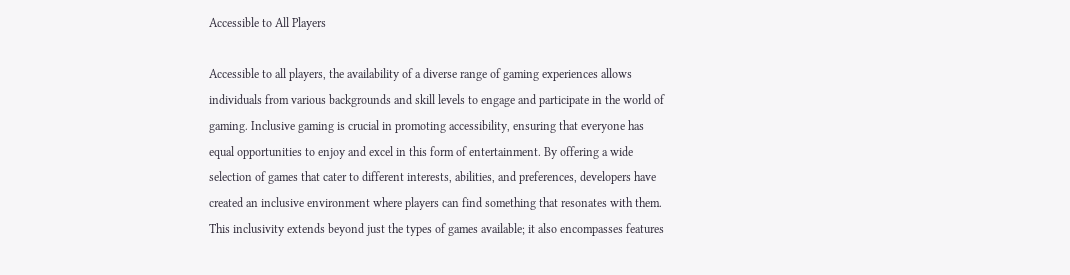Accessible to All Players

Accessible to all players, the availability of a diverse range of gaming experiences allows individuals from various backgrounds and skill levels to engage and participate in the world of gaming. Inclusive gaming is crucial in promoting accessibility, ensuring that everyone has equal opportunities to enjoy and excel in this form of entertainment. By offering a wide selection of games that cater to different interests, abilities, and preferences, developers have created an inclusive environment where players can find something that resonates with them. This inclusivity extends beyond just the types of games available; it also encompasses features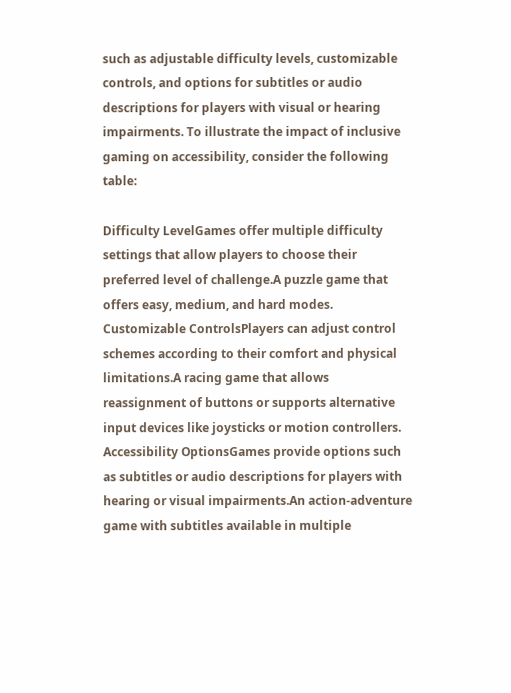such as adjustable difficulty levels, customizable controls, and options for subtitles or audio descriptions for players with visual or hearing impairments. To illustrate the impact of inclusive gaming on accessibility, consider the following table:

Difficulty LevelGames offer multiple difficulty settings that allow players to choose their preferred level of challenge.A puzzle game that offers easy, medium, and hard modes.
Customizable ControlsPlayers can adjust control schemes according to their comfort and physical limitations.A racing game that allows reassignment of buttons or supports alternative input devices like joysticks or motion controllers.
Accessibility OptionsGames provide options such as subtitles or audio descriptions for players with hearing or visual impairments.An action-adventure game with subtitles available in multiple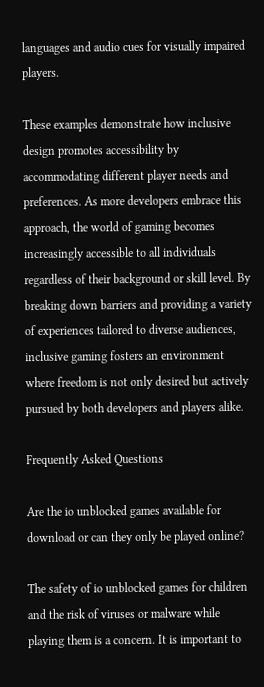languages and audio cues for visually impaired players.

These examples demonstrate how inclusive design promotes accessibility by accommodating different player needs and preferences. As more developers embrace this approach, the world of gaming becomes increasingly accessible to all individuals regardless of their background or skill level. By breaking down barriers and providing a variety of experiences tailored to diverse audiences, inclusive gaming fosters an environment where freedom is not only desired but actively pursued by both developers and players alike.

Frequently Asked Questions

Are the io unblocked games available for download or can they only be played online?

The safety of io unblocked games for children and the risk of viruses or malware while playing them is a concern. It is important to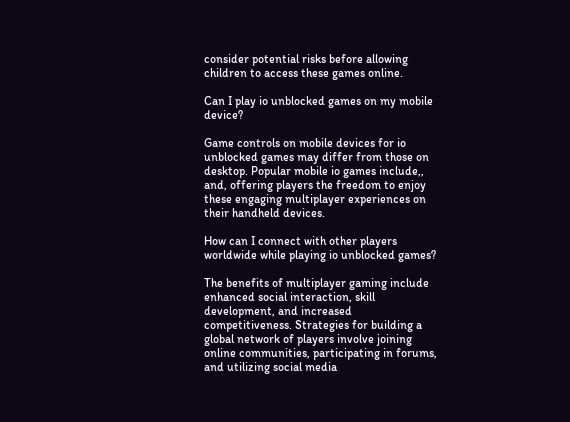consider potential risks before allowing children to access these games online.

Can I play io unblocked games on my mobile device?

Game controls on mobile devices for io unblocked games may differ from those on desktop. Popular mobile io games include,, and, offering players the freedom to enjoy these engaging multiplayer experiences on their handheld devices.

How can I connect with other players worldwide while playing io unblocked games?

The benefits of multiplayer gaming include enhanced social interaction, skill development, and increased competitiveness. Strategies for building a global network of players involve joining online communities, participating in forums, and utilizing social media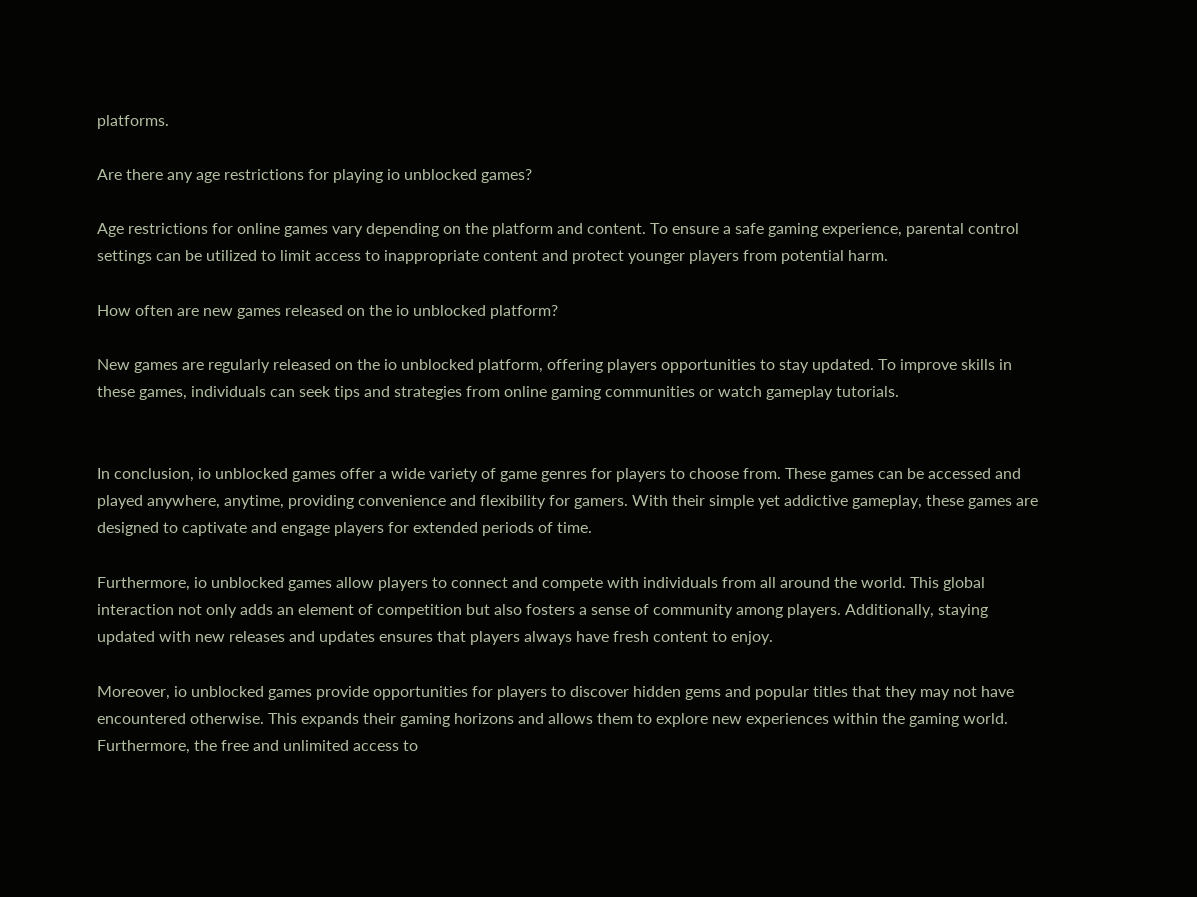platforms.

Are there any age restrictions for playing io unblocked games?

Age restrictions for online games vary depending on the platform and content. To ensure a safe gaming experience, parental control settings can be utilized to limit access to inappropriate content and protect younger players from potential harm.

How often are new games released on the io unblocked platform?

New games are regularly released on the io unblocked platform, offering players opportunities to stay updated. To improve skills in these games, individuals can seek tips and strategies from online gaming communities or watch gameplay tutorials.


In conclusion, io unblocked games offer a wide variety of game genres for players to choose from. These games can be accessed and played anywhere, anytime, providing convenience and flexibility for gamers. With their simple yet addictive gameplay, these games are designed to captivate and engage players for extended periods of time.

Furthermore, io unblocked games allow players to connect and compete with individuals from all around the world. This global interaction not only adds an element of competition but also fosters a sense of community among players. Additionally, staying updated with new releases and updates ensures that players always have fresh content to enjoy.

Moreover, io unblocked games provide opportunities for players to discover hidden gems and popular titles that they may not have encountered otherwise. This expands their gaming horizons and allows them to explore new experiences within the gaming world. Furthermore, the free and unlimited access to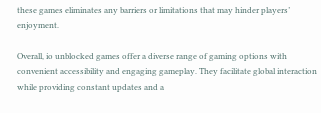these games eliminates any barriers or limitations that may hinder players’ enjoyment.

Overall, io unblocked games offer a diverse range of gaming options with convenient accessibility and engaging gameplay. They facilitate global interaction while providing constant updates and a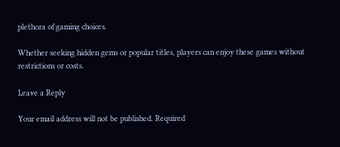plethora of gaming choices.

Whether seeking hidden gems or popular titles, players can enjoy these games without restrictions or costs.

Leave a Reply

Your email address will not be published. Required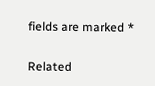fields are marked *

Related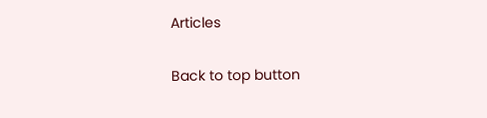Articles

Back to top button